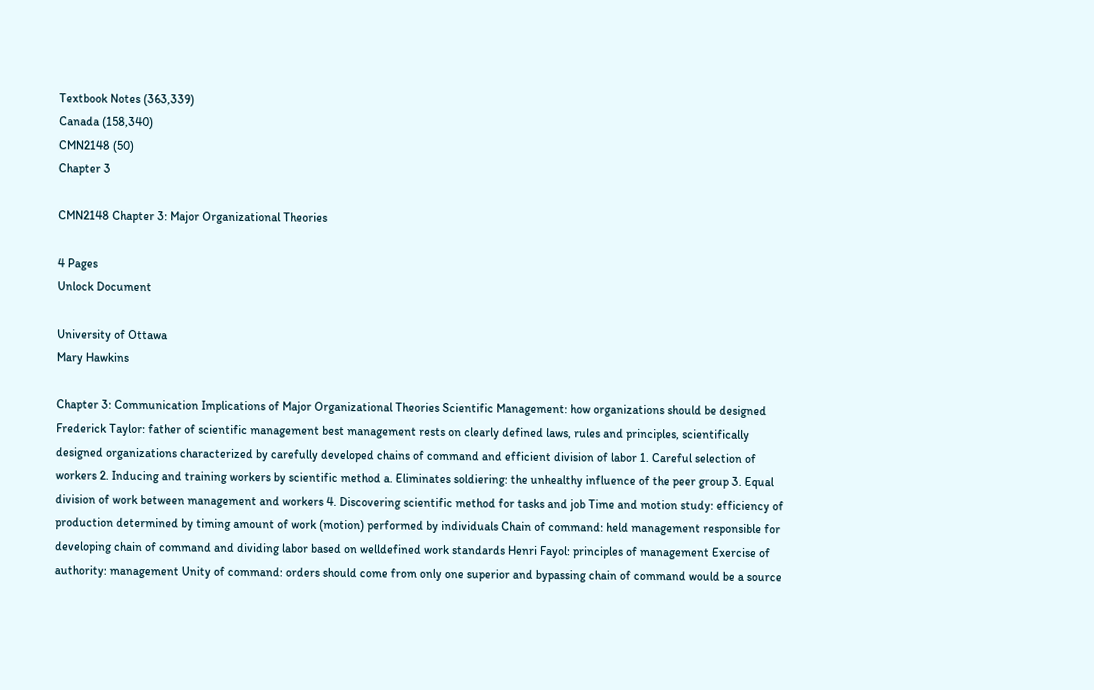Textbook Notes (363,339)
Canada (158,340)
CMN2148 (50)
Chapter 3

CMN2148 Chapter 3: Major Organizational Theories

4 Pages
Unlock Document

University of Ottawa
Mary Hawkins

Chapter 3: Communication Implications of Major Organizational Theories Scientific Management: how organizations should be designed Frederick Taylor: father of scientific management best management rests on clearly defined laws, rules and principles, scientifically designed organizations characterized by carefully developed chains of command and efficient division of labor 1. Careful selection of workers 2. Inducing and training workers by scientific method a. Eliminates soldiering: the unhealthy influence of the peer group 3. Equal division of work between management and workers 4. Discovering scientific method for tasks and job Time and motion study: efficiency of production determined by timing amount of work (motion) performed by individuals Chain of command: held management responsible for developing chain of command and dividing labor based on welldefined work standards Henri Fayol: principles of management Exercise of authority: management Unity of command: orders should come from only one superior and bypassing chain of command would be a source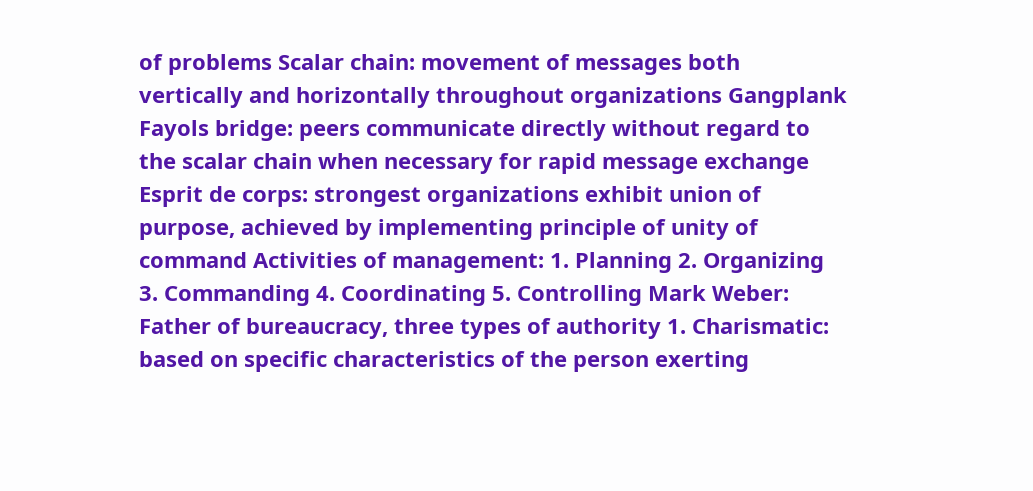of problems Scalar chain: movement of messages both vertically and horizontally throughout organizations Gangplank Fayols bridge: peers communicate directly without regard to the scalar chain when necessary for rapid message exchange Esprit de corps: strongest organizations exhibit union of purpose, achieved by implementing principle of unity of command Activities of management: 1. Planning 2. Organizing 3. Commanding 4. Coordinating 5. Controlling Mark Weber: Father of bureaucracy, three types of authority 1. Charismatic: based on specific characteristics of the person exerting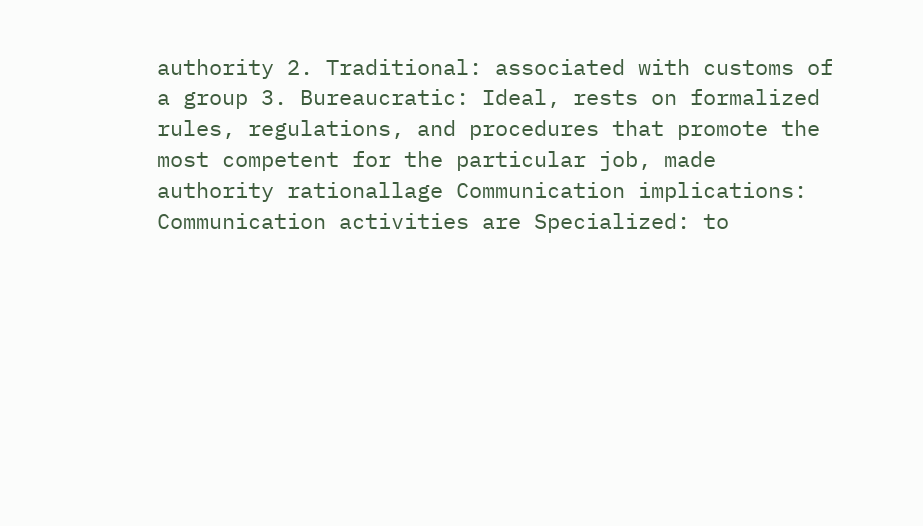authority 2. Traditional: associated with customs of a group 3. Bureaucratic: Ideal, rests on formalized rules, regulations, and procedures that promote the most competent for the particular job, made authority rationallage Communication implications: Communication activities are Specialized: to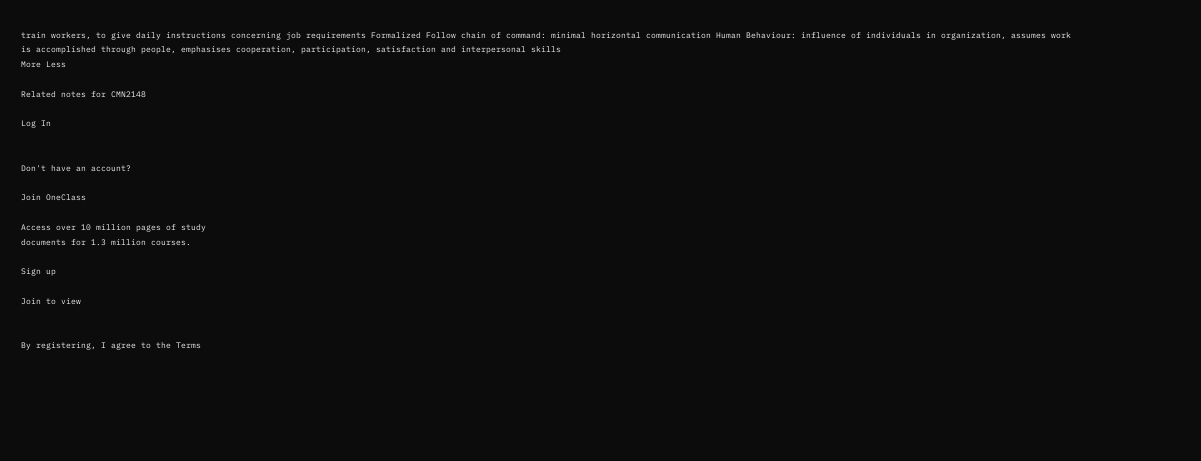train workers, to give daily instructions concerning job requirements Formalized Follow chain of command: minimal horizontal communication Human Behaviour: influence of individuals in organization, assumes work is accomplished through people, emphasises cooperation, participation, satisfaction and interpersonal skills
More Less

Related notes for CMN2148

Log In


Don't have an account?

Join OneClass

Access over 10 million pages of study
documents for 1.3 million courses.

Sign up

Join to view


By registering, I agree to the Terms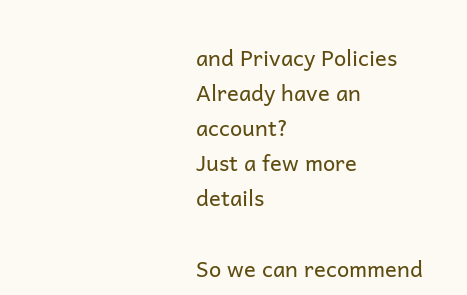and Privacy Policies
Already have an account?
Just a few more details

So we can recommend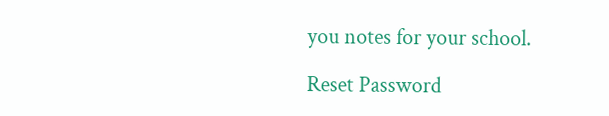you notes for your school.

Reset Password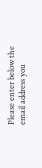Please enter below the email address you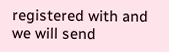registered with and we will send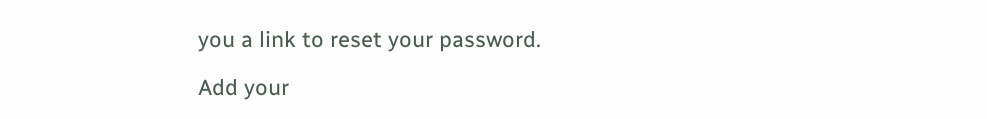you a link to reset your password.

Add your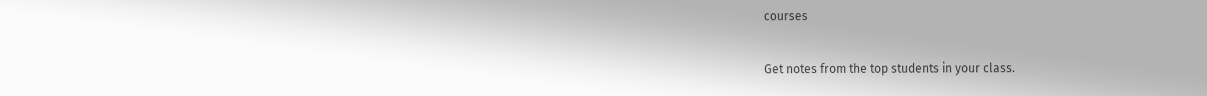courses

Get notes from the top students in your class.